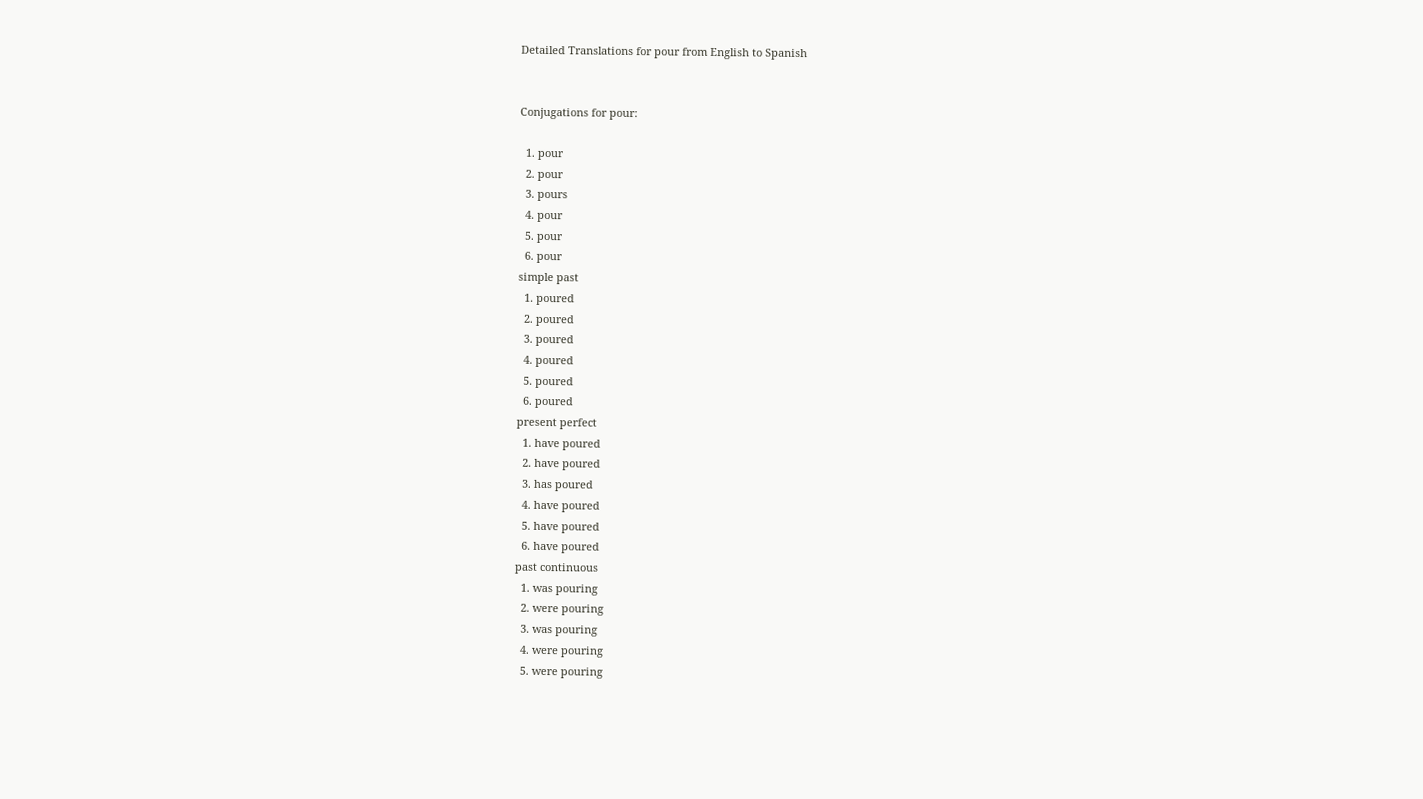Detailed Translations for pour from English to Spanish


Conjugations for pour:

  1. pour
  2. pour
  3. pours
  4. pour
  5. pour
  6. pour
simple past
  1. poured
  2. poured
  3. poured
  4. poured
  5. poured
  6. poured
present perfect
  1. have poured
  2. have poured
  3. has poured
  4. have poured
  5. have poured
  6. have poured
past continuous
  1. was pouring
  2. were pouring
  3. was pouring
  4. were pouring
  5. were pouring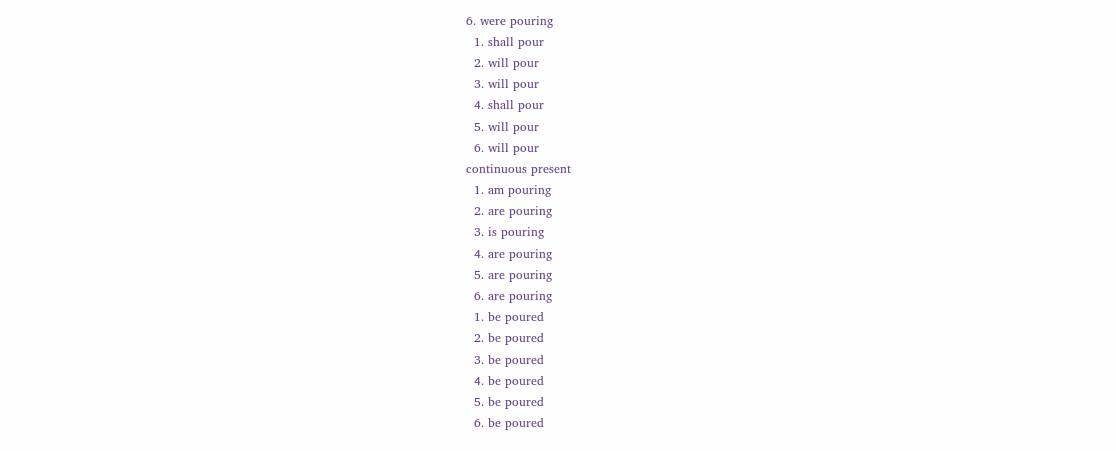6. were pouring
  1. shall pour
  2. will pour
  3. will pour
  4. shall pour
  5. will pour
  6. will pour
continuous present
  1. am pouring
  2. are pouring
  3. is pouring
  4. are pouring
  5. are pouring
  6. are pouring
  1. be poured
  2. be poured
  3. be poured
  4. be poured
  5. be poured
  6. be poured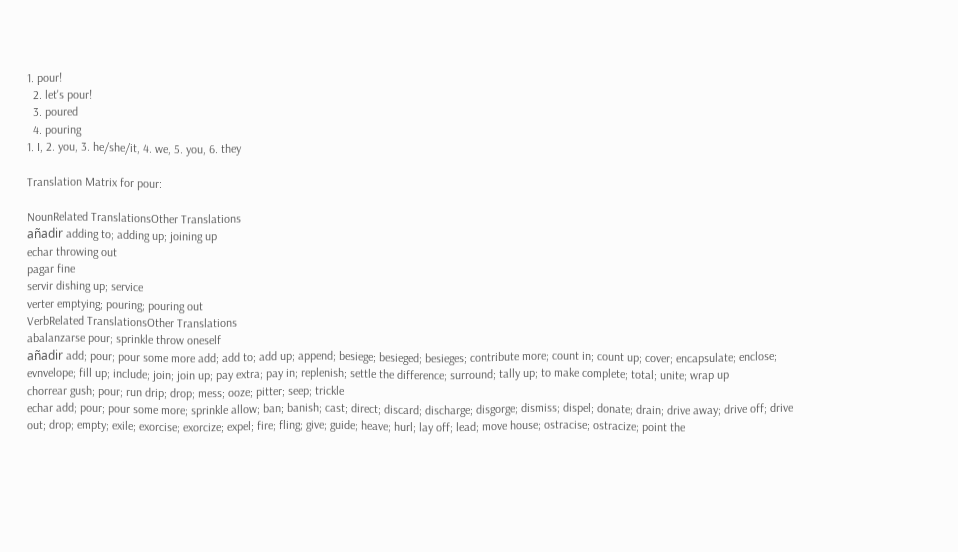1. pour!
  2. let's pour!
  3. poured
  4. pouring
1. I, 2. you, 3. he/she/it, 4. we, 5. you, 6. they

Translation Matrix for pour:

NounRelated TranslationsOther Translations
añadir adding to; adding up; joining up
echar throwing out
pagar fine
servir dishing up; service
verter emptying; pouring; pouring out
VerbRelated TranslationsOther Translations
abalanzarse pour; sprinkle throw oneself
añadir add; pour; pour some more add; add to; add up; append; besiege; besieged; besieges; contribute more; count in; count up; cover; encapsulate; enclose; evnvelope; fill up; include; join; join up; pay extra; pay in; replenish; settle the difference; surround; tally up; to make complete; total; unite; wrap up
chorrear gush; pour; run drip; drop; mess; ooze; pitter; seep; trickle
echar add; pour; pour some more; sprinkle allow; ban; banish; cast; direct; discard; discharge; disgorge; dismiss; dispel; donate; drain; drive away; drive off; drive out; drop; empty; exile; exorcise; exorcize; expel; fire; fling; give; guide; heave; hurl; lay off; lead; move house; ostracise; ostracize; point the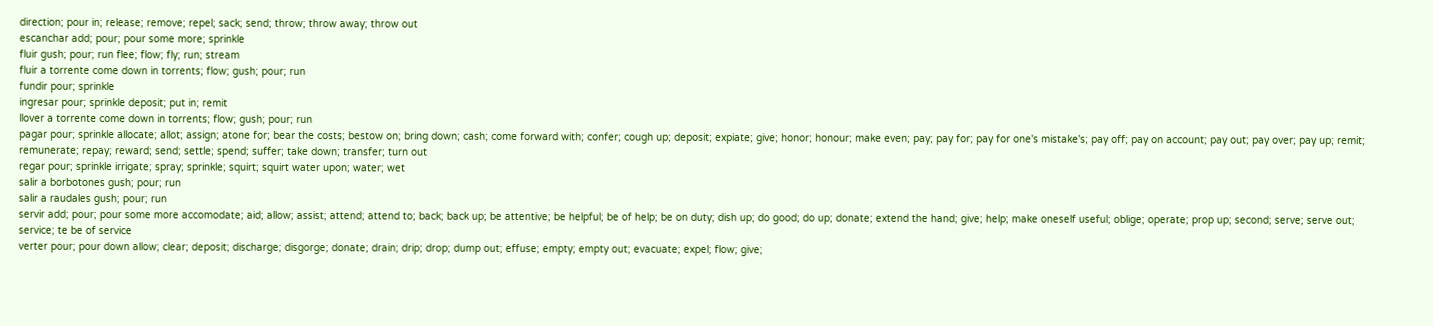direction; pour in; release; remove; repel; sack; send; throw; throw away; throw out
escanchar add; pour; pour some more; sprinkle
fluir gush; pour; run flee; flow; fly; run; stream
fluir a torrente come down in torrents; flow; gush; pour; run
fundir pour; sprinkle
ingresar pour; sprinkle deposit; put in; remit
llover a torrente come down in torrents; flow; gush; pour; run
pagar pour; sprinkle allocate; allot; assign; atone for; bear the costs; bestow on; bring down; cash; come forward with; confer; cough up; deposit; expiate; give; honor; honour; make even; pay; pay for; pay for one's mistake's; pay off; pay on account; pay out; pay over; pay up; remit; remunerate; repay; reward; send; settle; spend; suffer; take down; transfer; turn out
regar pour; sprinkle irrigate; spray; sprinkle; squirt; squirt water upon; water; wet
salir a borbotones gush; pour; run
salir a raudales gush; pour; run
servir add; pour; pour some more accomodate; aid; allow; assist; attend; attend to; back; back up; be attentive; be helpful; be of help; be on duty; dish up; do good; do up; donate; extend the hand; give; help; make oneself useful; oblige; operate; prop up; second; serve; serve out; service; te be of service
verter pour; pour down allow; clear; deposit; discharge; disgorge; donate; drain; drip; drop; dump out; effuse; empty; empty out; evacuate; expel; flow; give;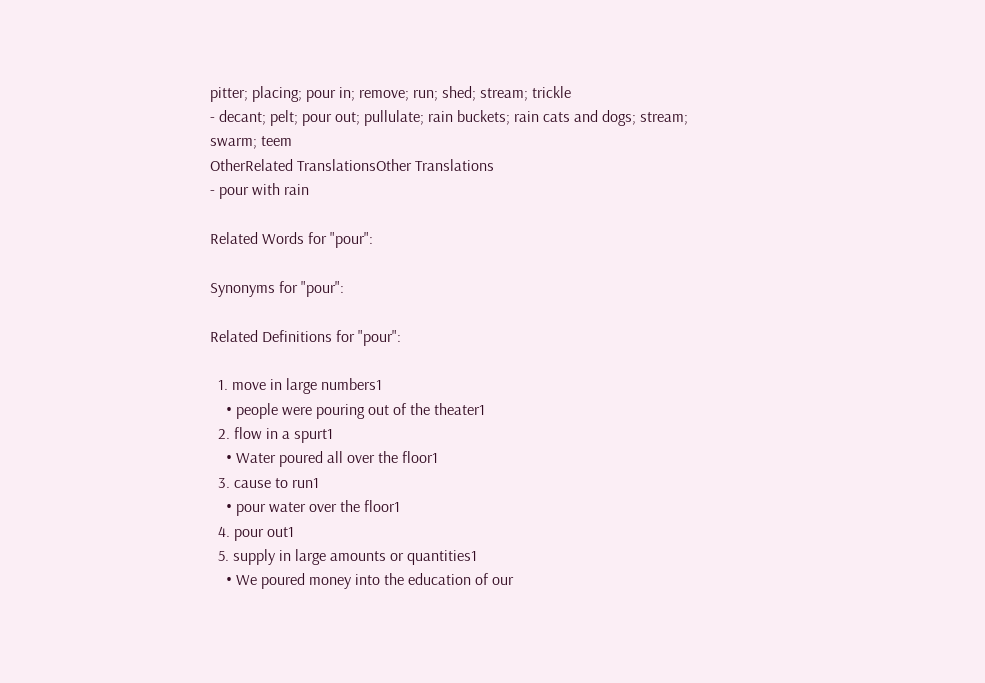pitter; placing; pour in; remove; run; shed; stream; trickle
- decant; pelt; pour out; pullulate; rain buckets; rain cats and dogs; stream; swarm; teem
OtherRelated TranslationsOther Translations
- pour with rain

Related Words for "pour":

Synonyms for "pour":

Related Definitions for "pour":

  1. move in large numbers1
    • people were pouring out of the theater1
  2. flow in a spurt1
    • Water poured all over the floor1
  3. cause to run1
    • pour water over the floor1
  4. pour out1
  5. supply in large amounts or quantities1
    • We poured money into the education of our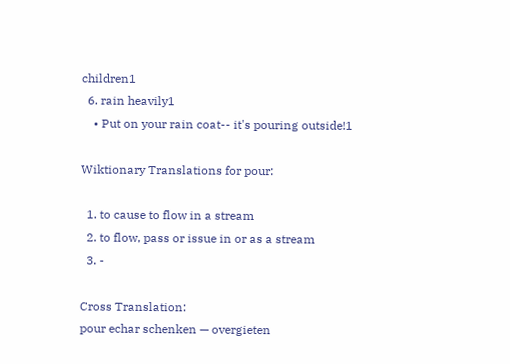children1
  6. rain heavily1
    • Put on your rain coat-- it's pouring outside!1

Wiktionary Translations for pour:

  1. to cause to flow in a stream
  2. to flow, pass or issue in or as a stream
  3. -

Cross Translation:
pour echar schenken — overgieten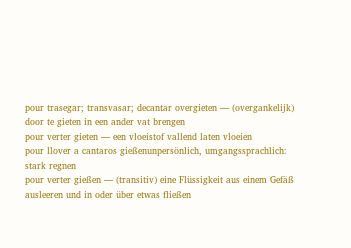pour trasegar; transvasar; decantar overgieten — (overgankelijk) door te gieten in een ander vat brengen
pour verter gieten — een vloeistof vallend laten vloeien
pour llover a cantaros gießenunpersönlich, umgangssprachlich: stark regnen
pour verter gießen — (transitiv) eine Flüssigkeit aus einem Gefäß ausleeren und in oder über etwas fließen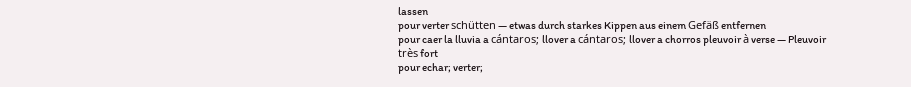lassen
pour verter schütten — etwas durch starkes Kippen aus einem Gefäß entfernen
pour caer la lluvia a cántaros; llover a cántaros; llover a chorros pleuvoir à verse — Pleuvoir très fort
pour echar; verter;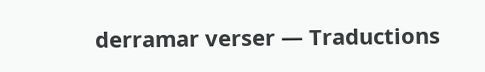derramar verser — Traductions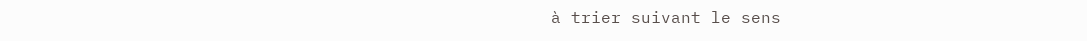à trier suivant le sens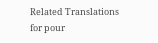Related Translations for pour